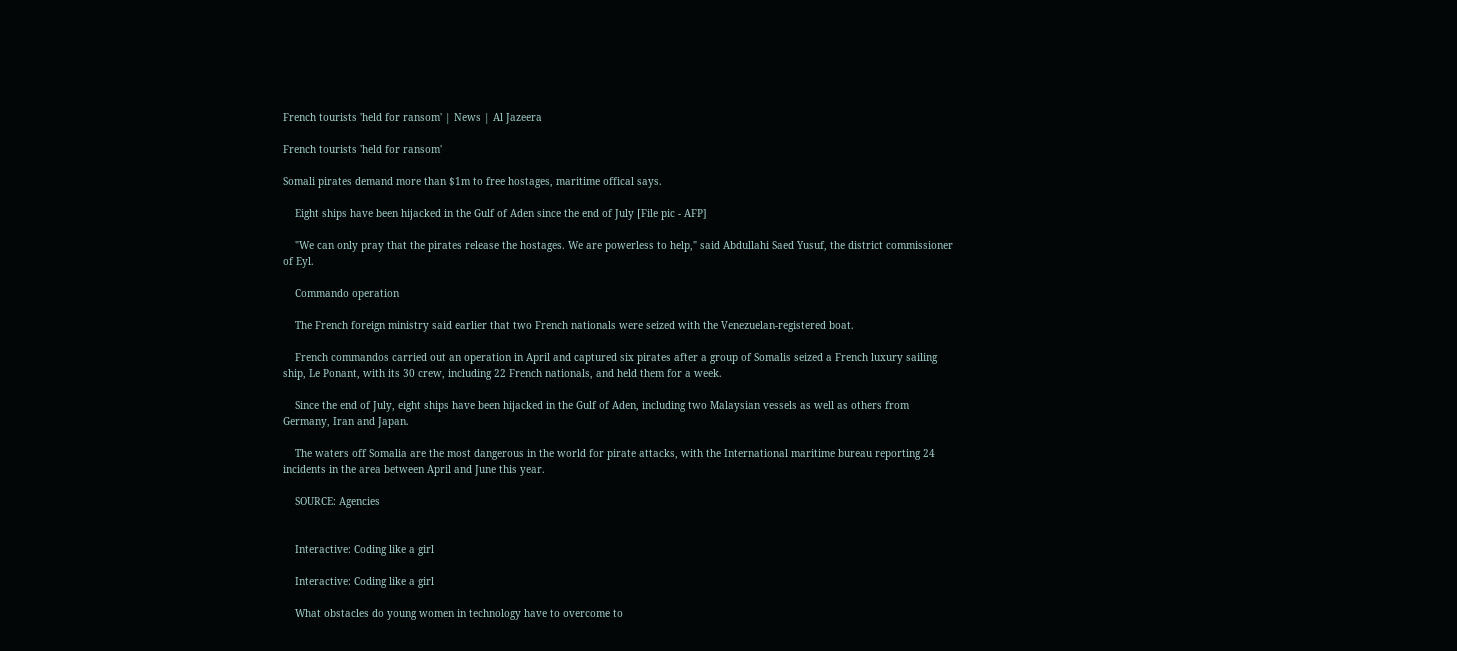French tourists 'held for ransom' | News | Al Jazeera

French tourists 'held for ransom'

Somali pirates demand more than $1m to free hostages, maritime offical says.

    Eight ships have been hijacked in the Gulf of Aden since the end of July [File pic - AFP]

    "We can only pray that the pirates release the hostages. We are powerless to help," said Abdullahi Saed Yusuf, the district commissioner of Eyl.

    Commando operation

    The French foreign ministry said earlier that two French nationals were seized with the Venezuelan-registered boat.

    French commandos carried out an operation in April and captured six pirates after a group of Somalis seized a French luxury sailing ship, Le Ponant, with its 30 crew, including 22 French nationals, and held them for a week.

    Since the end of July, eight ships have been hijacked in the Gulf of Aden, including two Malaysian vessels as well as others from Germany, Iran and Japan.

    The waters off Somalia are the most dangerous in the world for pirate attacks, with the International maritime bureau reporting 24 incidents in the area between April and June this year.

    SOURCE: Agencies


    Interactive: Coding like a girl

    Interactive: Coding like a girl

    What obstacles do young women in technology have to overcome to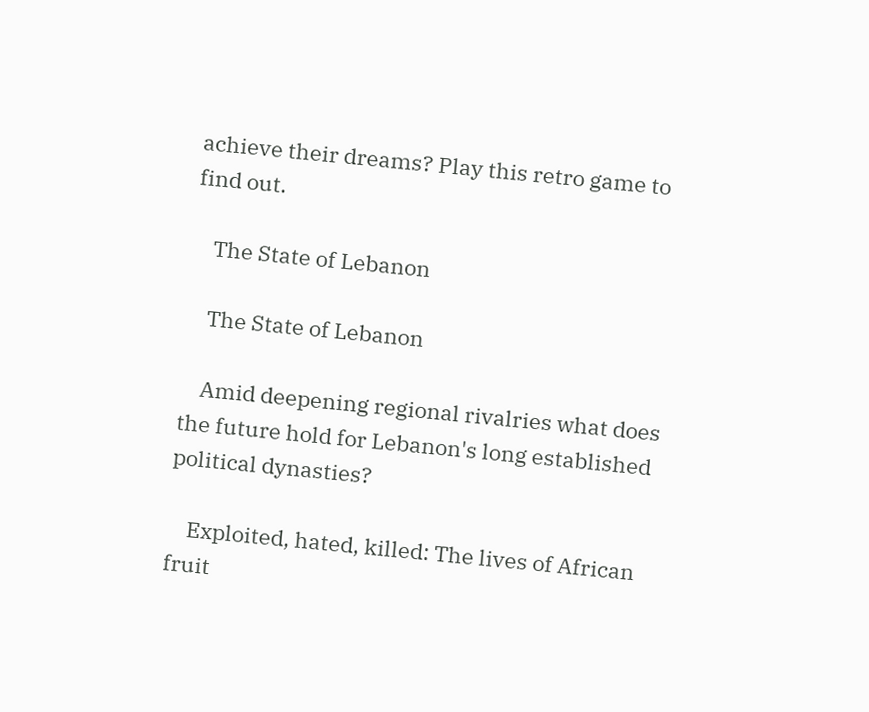achieve their dreams? Play this retro game to find out.

    The State of Lebanon

    The State of Lebanon

    Amid deepening regional rivalries what does the future hold for Lebanon's long established political dynasties?

    Exploited, hated, killed: The lives of African fruit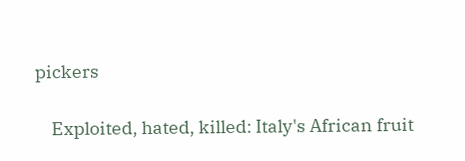pickers

    Exploited, hated, killed: Italy's African fruit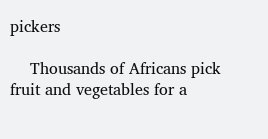pickers

    Thousands of Africans pick fruit and vegetables for a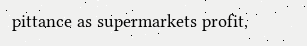pittance as supermarkets profit,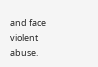and face violent abuse.